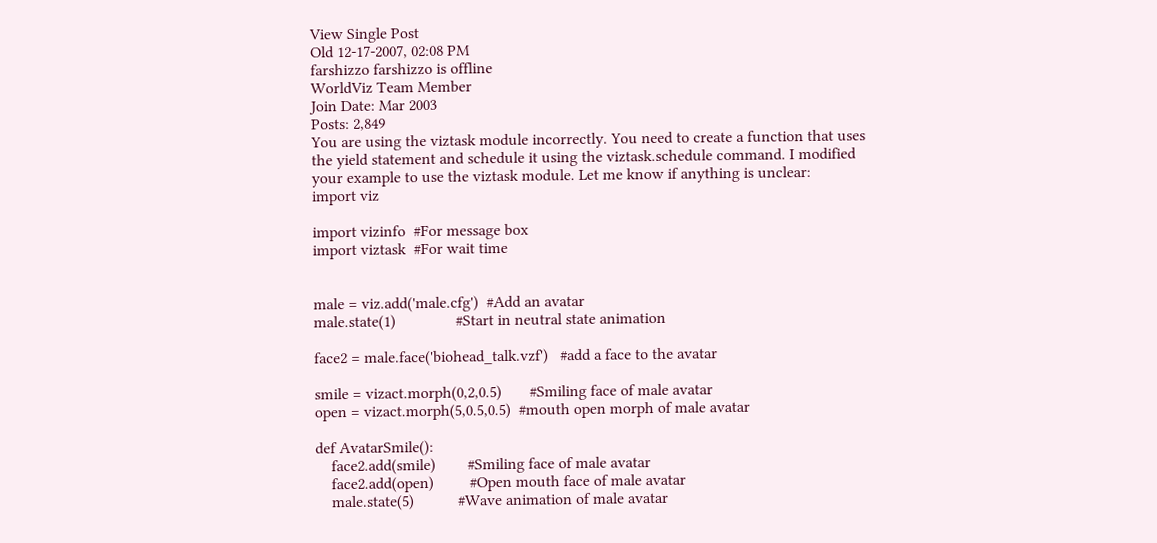View Single Post
Old 12-17-2007, 02:08 PM
farshizzo farshizzo is offline
WorldViz Team Member
Join Date: Mar 2003
Posts: 2,849
You are using the viztask module incorrectly. You need to create a function that uses the yield statement and schedule it using the viztask.schedule command. I modified your example to use the viztask module. Let me know if anything is unclear:
import viz

import vizinfo  #For message box
import viztask  #For wait time


male = viz.add('male.cfg')  #Add an avatar
male.state(1)               #Start in neutral state animation

face2 = male.face('biohead_talk.vzf')   #add a face to the avatar

smile = vizact.morph(0,2,0.5)       #Smiling face of male avatar
open = vizact.morph(5,0.5,0.5)  #mouth open morph of male avatar

def AvatarSmile():
    face2.add(smile)        #Smiling face of male avatar
    face2.add(open)         #Open mouth face of male avatar
    male.state(5)           #Wave animation of male avatar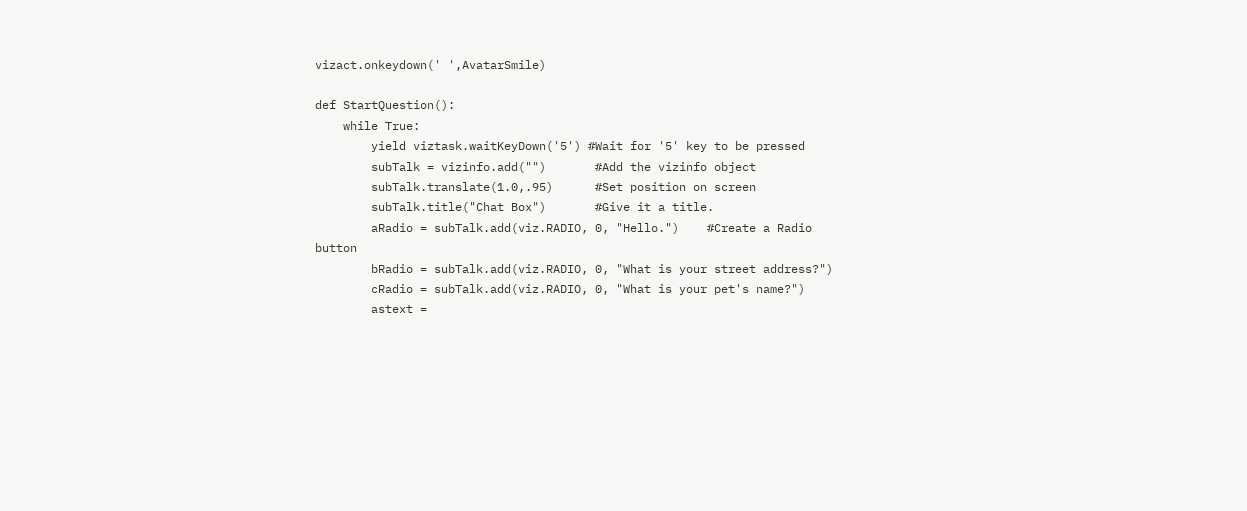vizact.onkeydown(' ',AvatarSmile)

def StartQuestion():
    while True:
        yield viztask.waitKeyDown('5') #Wait for '5' key to be pressed
        subTalk = vizinfo.add("")       #Add the vizinfo object
        subTalk.translate(1.0,.95)      #Set position on screen
        subTalk.title("Chat Box")       #Give it a title.
        aRadio = subTalk.add(viz.RADIO, 0, "Hello.")    #Create a Radio button
        bRadio = subTalk.add(viz.RADIO, 0, "What is your street address?")
        cRadio = subTalk.add(viz.RADIO, 0, "What is your pet's name?")
        astext =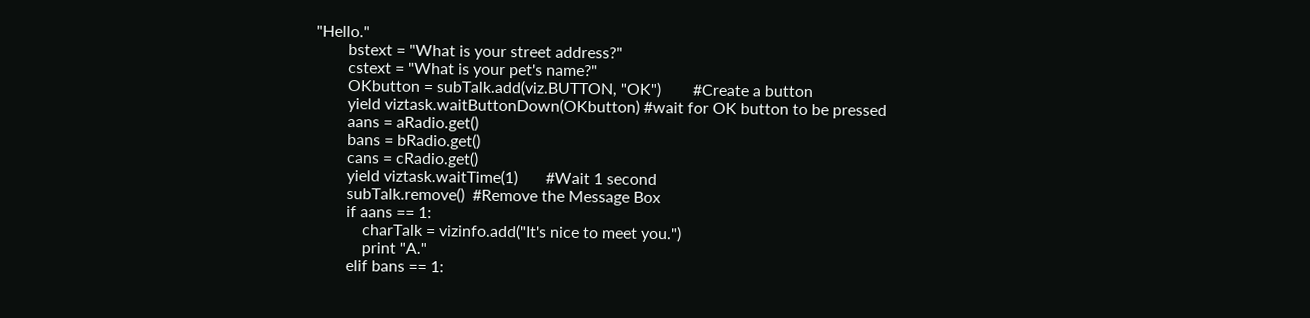"Hello."
        bstext = "What is your street address?"
        cstext = "What is your pet's name?"
        OKbutton = subTalk.add(viz.BUTTON, "OK")        #Create a button
        yield viztask.waitButtonDown(OKbutton) #wait for OK button to be pressed
        aans = aRadio.get()
        bans = bRadio.get()
        cans = cRadio.get()
        yield viztask.waitTime(1)       #Wait 1 second
        subTalk.remove()  #Remove the Message Box
        if aans == 1:
            charTalk = vizinfo.add("It's nice to meet you.")
            print "A."
        elif bans == 1: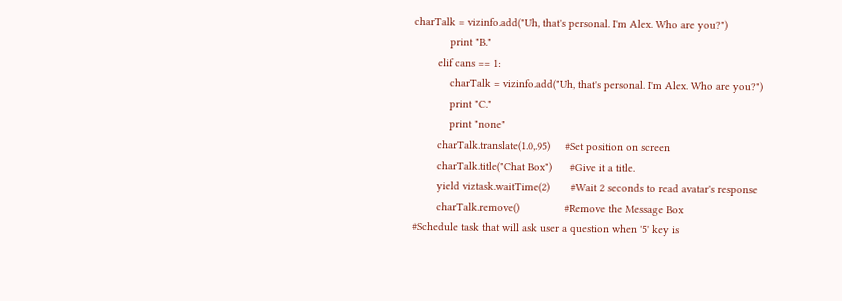charTalk = vizinfo.add("Uh, that's personal. I'm Alex. Who are you?")
            print "B."
        elif cans == 1:
            charTalk = vizinfo.add("Uh, that's personal. I'm Alex. Who are you?")
            print "C."
            print "none"
        charTalk.translate(1.0,.95)     #Set position on screen
        charTalk.title("Chat Box")      #Give it a title.
        yield viztask.waitTime(2)       #Wait 2 seconds to read avatar's response
        charTalk.remove()               #Remove the Message Box
#Schedule task that will ask user a question when '5' key is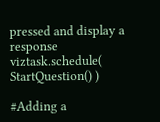pressed and display a response
viztask.schedule( StartQuestion() )

#Adding a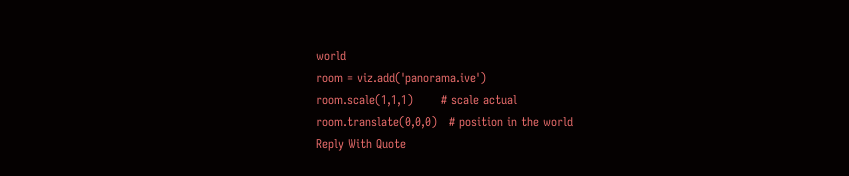world
room = viz.add('panorama.ive')
room.scale(1,1,1)       # scale actual
room.translate(0,0,0)   # position in the world
Reply With Quote